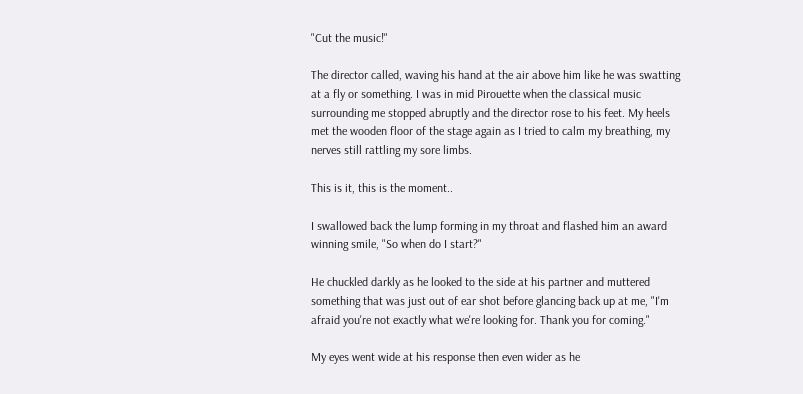"Cut the music!"

The director called, waving his hand at the air above him like he was swatting at a fly or something. I was in mid Pirouette when the classical music surrounding me stopped abruptly and the director rose to his feet. My heels met the wooden floor of the stage again as I tried to calm my breathing, my nerves still rattling my sore limbs.

This is it, this is the moment..

I swallowed back the lump forming in my throat and flashed him an award winning smile, "So when do I start?"

He chuckled darkly as he looked to the side at his partner and muttered something that was just out of ear shot before glancing back up at me, "I'm afraid you're not exactly what we're looking for. Thank you for coming."

My eyes went wide at his response then even wider as he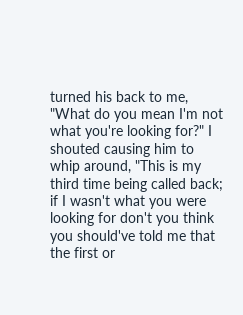turned his back to me, "What do you mean I'm not what you're looking for?" I shouted causing him to whip around, "This is my third time being called back; if I wasn't what you were looking for don't you think you should've told me that the first or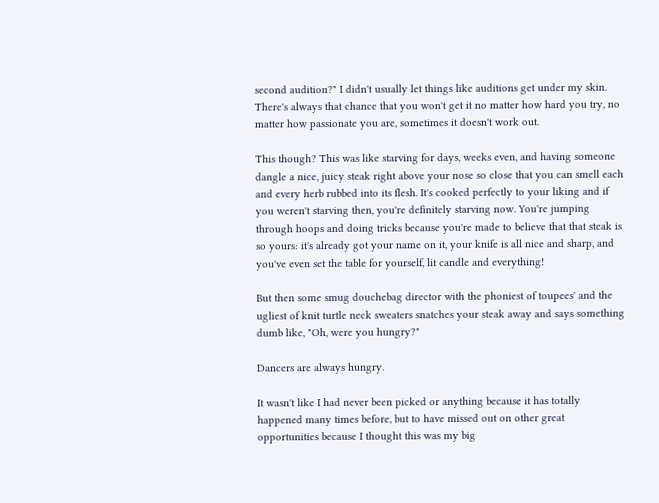second audition?" I didn't usually let things like auditions get under my skin. There's always that chance that you won't get it no matter how hard you try, no matter how passionate you are, sometimes it doesn't work out.

This though? This was like starving for days, weeks even, and having someone dangle a nice, juicy steak right above your nose so close that you can smell each and every herb rubbed into its flesh. It's cooked perfectly to your liking and if you weren't starving then, you're definitely starving now. You're jumping through hoops and doing tricks because you're made to believe that that steak is so yours: it's already got your name on it, your knife is all nice and sharp, and you've even set the table for yourself, lit candle and everything!

But then some smug douchebag director with the phoniest of toupees' and the ugliest of knit turtle neck sweaters snatches your steak away and says something dumb like, "Oh, were you hungry?"

Dancers are always hungry.

It wasn't like I had never been picked or anything because it has totally happened many times before, but to have missed out on other great opportunities because I thought this was my big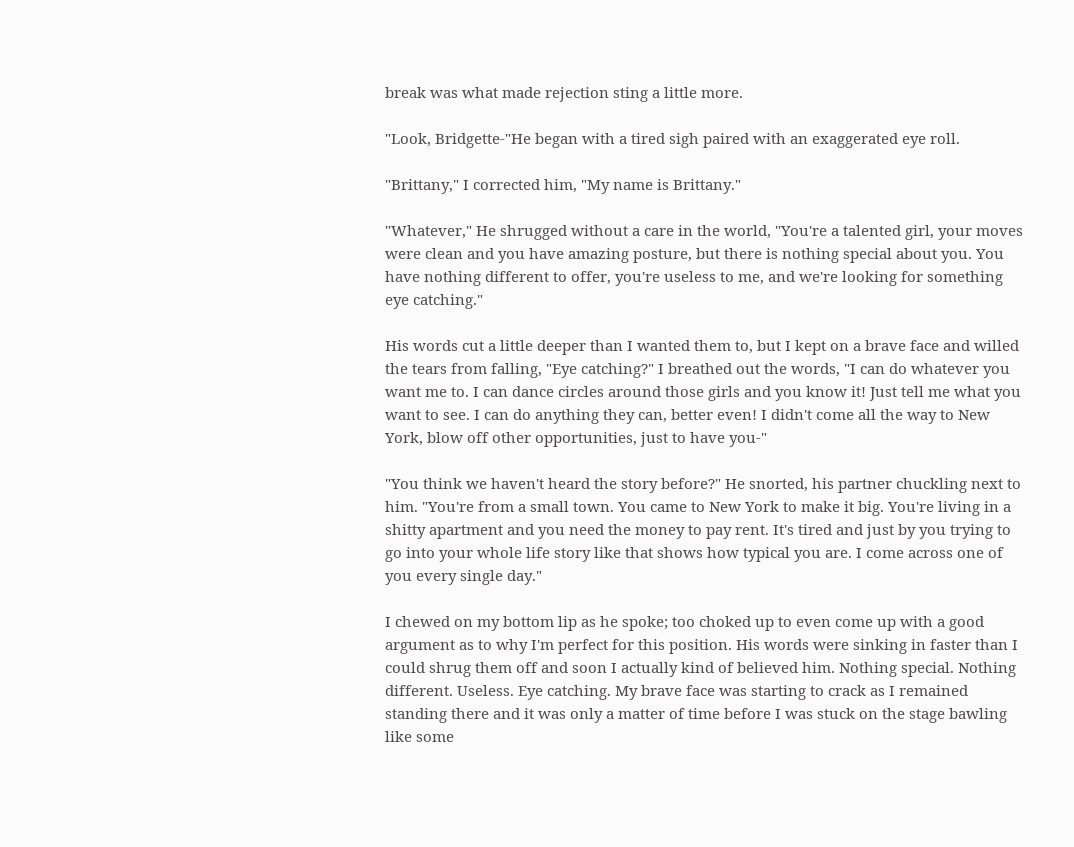break was what made rejection sting a little more.

"Look, Bridgette-"He began with a tired sigh paired with an exaggerated eye roll.

"Brittany," I corrected him, "My name is Brittany."

"Whatever," He shrugged without a care in the world, "You're a talented girl, your moves were clean and you have amazing posture, but there is nothing special about you. You have nothing different to offer, you're useless to me, and we're looking for something eye catching."

His words cut a little deeper than I wanted them to, but I kept on a brave face and willed the tears from falling, "Eye catching?" I breathed out the words, "I can do whatever you want me to. I can dance circles around those girls and you know it! Just tell me what you want to see. I can do anything they can, better even! I didn't come all the way to New York, blow off other opportunities, just to have you-"

"You think we haven't heard the story before?" He snorted, his partner chuckling next to him. "You're from a small town. You came to New York to make it big. You're living in a shitty apartment and you need the money to pay rent. It's tired and just by you trying to go into your whole life story like that shows how typical you are. I come across one of you every single day."

I chewed on my bottom lip as he spoke; too choked up to even come up with a good argument as to why I'm perfect for this position. His words were sinking in faster than I could shrug them off and soon I actually kind of believed him. Nothing special. Nothing different. Useless. Eye catching. My brave face was starting to crack as I remained standing there and it was only a matter of time before I was stuck on the stage bawling like some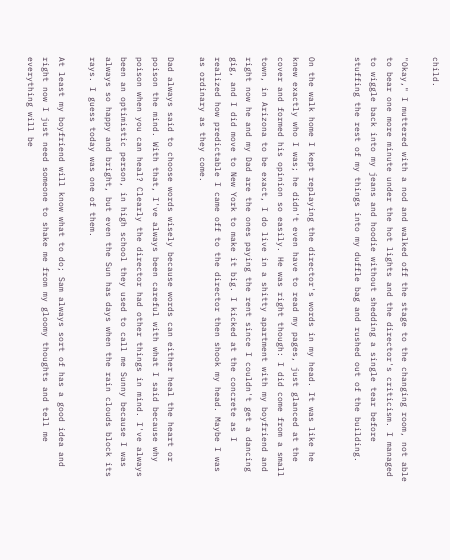child.

"Okay," I muttered with a nod and walked off the stage to the changing room, not able to bear one more minute under the hot lights and the director's criticism. I managed to wiggle back into my jeans and hoodie without shedding a single tear before stuffing the rest of my things into my duffle bag and rushed out of the building.


On the walk home I kept replaying the director's words in my head. It was like he knew exactly who I was; he didn't even have to read my pages, just glanced at the cover and formed his opinion so easily. He was right though: I did come from a small town, in Arizona to be exact, I do live in a shitty apartment with my boyfriend and right now he and my Dad are the ones paying the rent since I couldn't get a dancing gig, and I did move to New York to make it big. I kicked at the concrete as I realized how predictable I came off to the director then shook my head. Maybe I was as ordinary as they come.

Dad always said to choose words wisely because words can either heal the heart or poison the mind. With that, I've always been careful with what I said because why poison when you can heal? Clearly the director had other things in mind. I've always been an optimistic person, in high school they used to call me Sunny because I was always so happy and bright, but even the Sun has days when the rain clouds block its rays. I guess today was one of them.

At least my boyfriend will know what to do; Sam always sort of has a good idea and right now I just need someone to shake me from my gloomy thoughts and tell me everything will be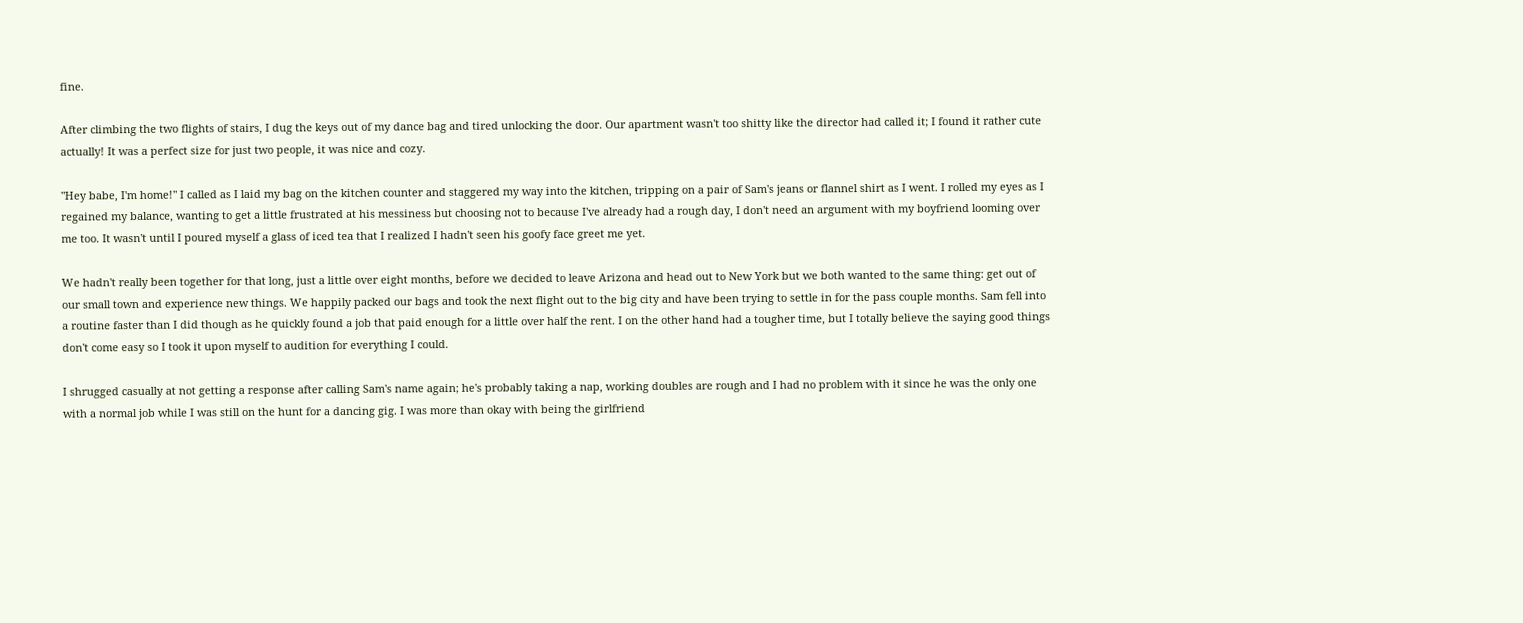fine.

After climbing the two flights of stairs, I dug the keys out of my dance bag and tired unlocking the door. Our apartment wasn't too shitty like the director had called it; I found it rather cute actually! It was a perfect size for just two people, it was nice and cozy.

"Hey babe, I'm home!" I called as I laid my bag on the kitchen counter and staggered my way into the kitchen, tripping on a pair of Sam's jeans or flannel shirt as I went. I rolled my eyes as I regained my balance, wanting to get a little frustrated at his messiness but choosing not to because I've already had a rough day, I don't need an argument with my boyfriend looming over me too. It wasn't until I poured myself a glass of iced tea that I realized I hadn't seen his goofy face greet me yet.

We hadn't really been together for that long, just a little over eight months, before we decided to leave Arizona and head out to New York but we both wanted to the same thing: get out of our small town and experience new things. We happily packed our bags and took the next flight out to the big city and have been trying to settle in for the pass couple months. Sam fell into a routine faster than I did though as he quickly found a job that paid enough for a little over half the rent. I on the other hand had a tougher time, but I totally believe the saying good things don't come easy so I took it upon myself to audition for everything I could.

I shrugged casually at not getting a response after calling Sam's name again; he's probably taking a nap, working doubles are rough and I had no problem with it since he was the only one with a normal job while I was still on the hunt for a dancing gig. I was more than okay with being the girlfriend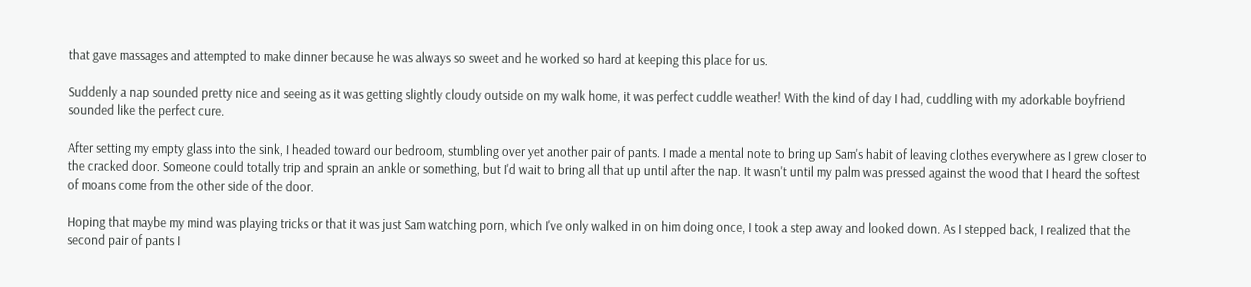that gave massages and attempted to make dinner because he was always so sweet and he worked so hard at keeping this place for us.

Suddenly a nap sounded pretty nice and seeing as it was getting slightly cloudy outside on my walk home, it was perfect cuddle weather! With the kind of day I had, cuddling with my adorkable boyfriend sounded like the perfect cure.

After setting my empty glass into the sink, I headed toward our bedroom, stumbling over yet another pair of pants. I made a mental note to bring up Sam's habit of leaving clothes everywhere as I grew closer to the cracked door. Someone could totally trip and sprain an ankle or something, but I'd wait to bring all that up until after the nap. It wasn't until my palm was pressed against the wood that I heard the softest of moans come from the other side of the door.

Hoping that maybe my mind was playing tricks or that it was just Sam watching porn, which I've only walked in on him doing once, I took a step away and looked down. As I stepped back, I realized that the second pair of pants I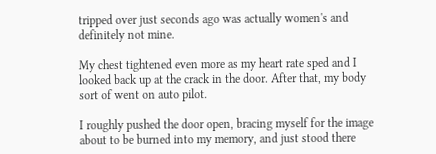tripped over just seconds ago was actually women's and definitely not mine.

My chest tightened even more as my heart rate sped and I looked back up at the crack in the door. After that, my body sort of went on auto pilot.

I roughly pushed the door open, bracing myself for the image about to be burned into my memory, and just stood there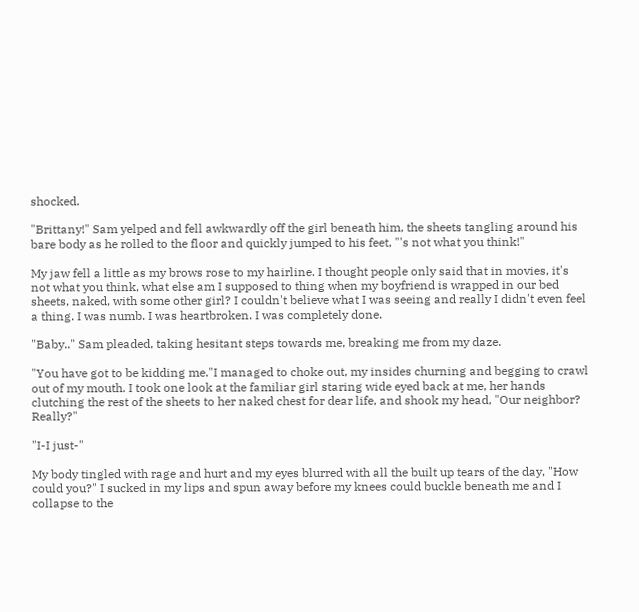shocked.

"Brittany!" Sam yelped and fell awkwardly off the girl beneath him, the sheets tangling around his bare body as he rolled to the floor and quickly jumped to his feet, "'s not what you think!"

My jaw fell a little as my brows rose to my hairline. I thought people only said that in movies, it's not what you think, what else am I supposed to thing when my boyfriend is wrapped in our bed sheets, naked, with some other girl? I couldn't believe what I was seeing and really I didn't even feel a thing. I was numb. I was heartbroken. I was completely done.

"Baby.." Sam pleaded, taking hesitant steps towards me, breaking me from my daze.

"You have got to be kidding me."I managed to choke out, my insides churning and begging to crawl out of my mouth. I took one look at the familiar girl staring wide eyed back at me, her hands clutching the rest of the sheets to her naked chest for dear life, and shook my head, "Our neighbor? Really?"

"I-I just-"

My body tingled with rage and hurt and my eyes blurred with all the built up tears of the day, "How could you?" I sucked in my lips and spun away before my knees could buckle beneath me and I collapse to the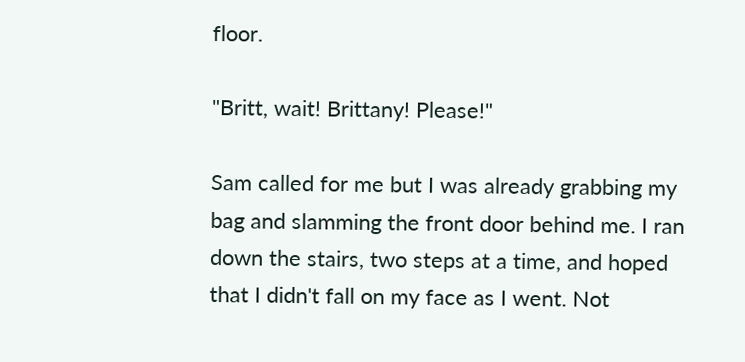floor.

"Britt, wait! Brittany! Please!"

Sam called for me but I was already grabbing my bag and slamming the front door behind me. I ran down the stairs, two steps at a time, and hoped that I didn't fall on my face as I went. Not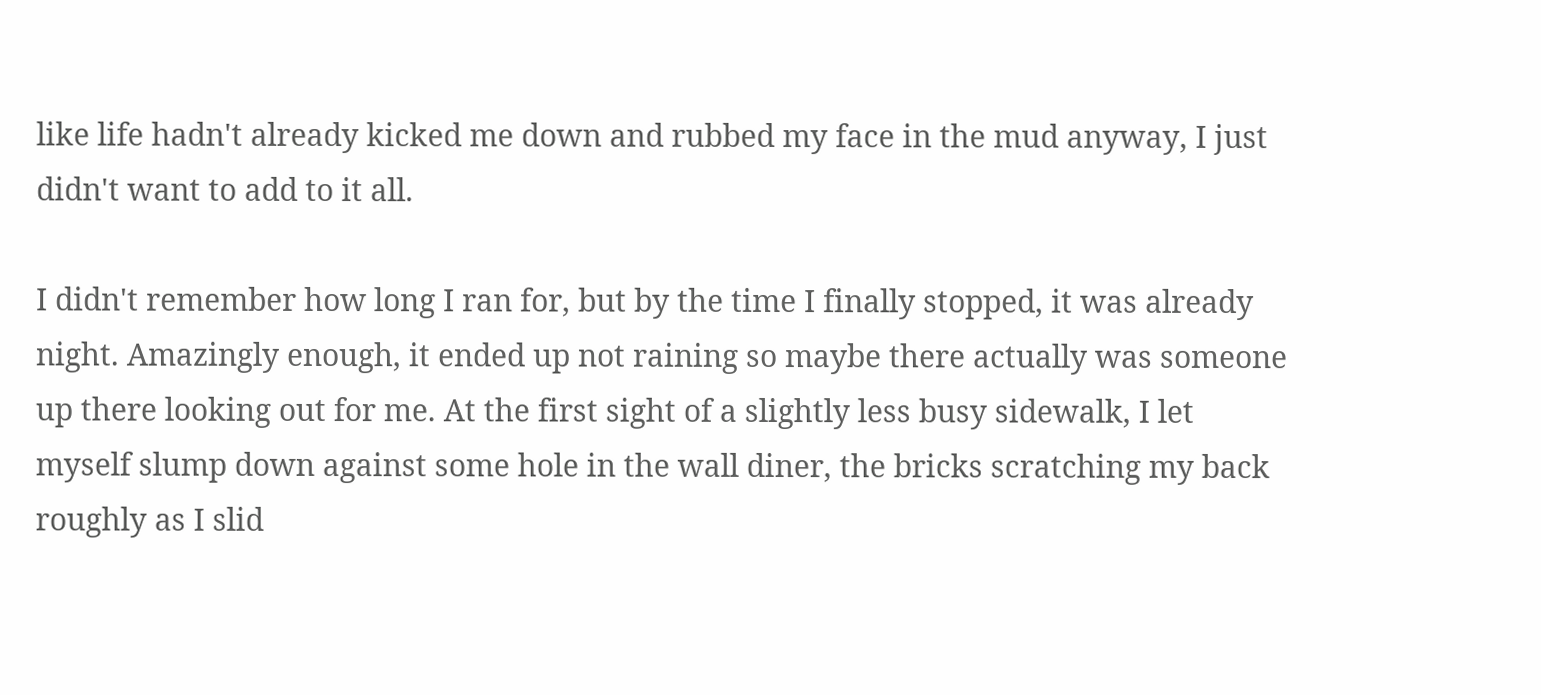like life hadn't already kicked me down and rubbed my face in the mud anyway, I just didn't want to add to it all.

I didn't remember how long I ran for, but by the time I finally stopped, it was already night. Amazingly enough, it ended up not raining so maybe there actually was someone up there looking out for me. At the first sight of a slightly less busy sidewalk, I let myself slump down against some hole in the wall diner, the bricks scratching my back roughly as I slid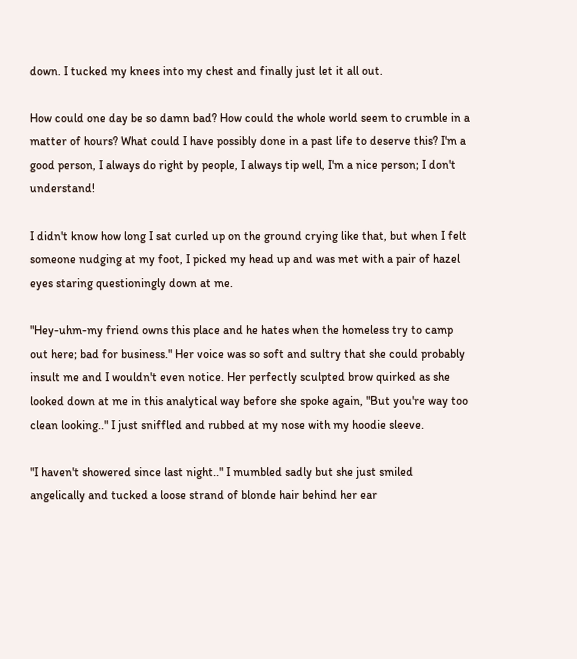down. I tucked my knees into my chest and finally just let it all out.

How could one day be so damn bad? How could the whole world seem to crumble in a matter of hours? What could I have possibly done in a past life to deserve this? I'm a good person, I always do right by people, I always tip well, I'm a nice person; I don't understand!

I didn't know how long I sat curled up on the ground crying like that, but when I felt someone nudging at my foot, I picked my head up and was met with a pair of hazel eyes staring questioningly down at me.

"Hey-uhm-my friend owns this place and he hates when the homeless try to camp out here; bad for business." Her voice was so soft and sultry that she could probably insult me and I wouldn't even notice. Her perfectly sculpted brow quirked as she looked down at me in this analytical way before she spoke again, "But you're way too clean looking.." I just sniffled and rubbed at my nose with my hoodie sleeve.

"I haven't showered since last night.." I mumbled sadly but she just smiled angelically and tucked a loose strand of blonde hair behind her ear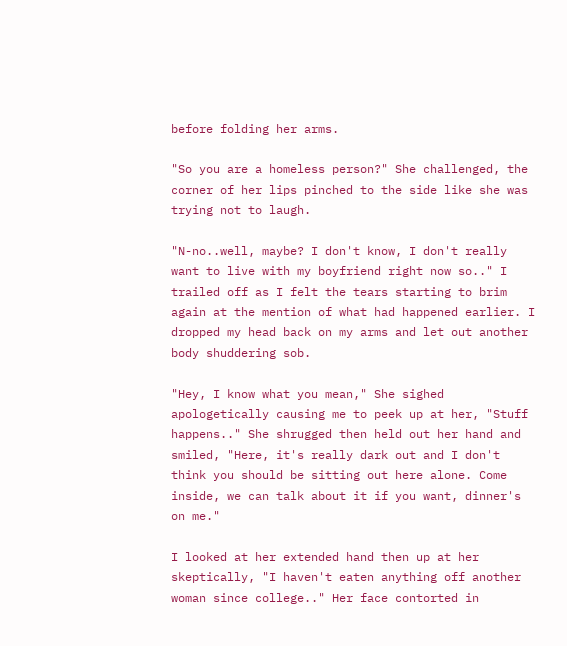before folding her arms.

"So you are a homeless person?" She challenged, the corner of her lips pinched to the side like she was trying not to laugh.

"N-no..well, maybe? I don't know, I don't really want to live with my boyfriend right now so.." I trailed off as I felt the tears starting to brim again at the mention of what had happened earlier. I dropped my head back on my arms and let out another body shuddering sob.

"Hey, I know what you mean," She sighed apologetically causing me to peek up at her, "Stuff happens.." She shrugged then held out her hand and smiled, "Here, it's really dark out and I don't think you should be sitting out here alone. Come inside, we can talk about it if you want, dinner's on me."

I looked at her extended hand then up at her skeptically, "I haven't eaten anything off another woman since college.." Her face contorted in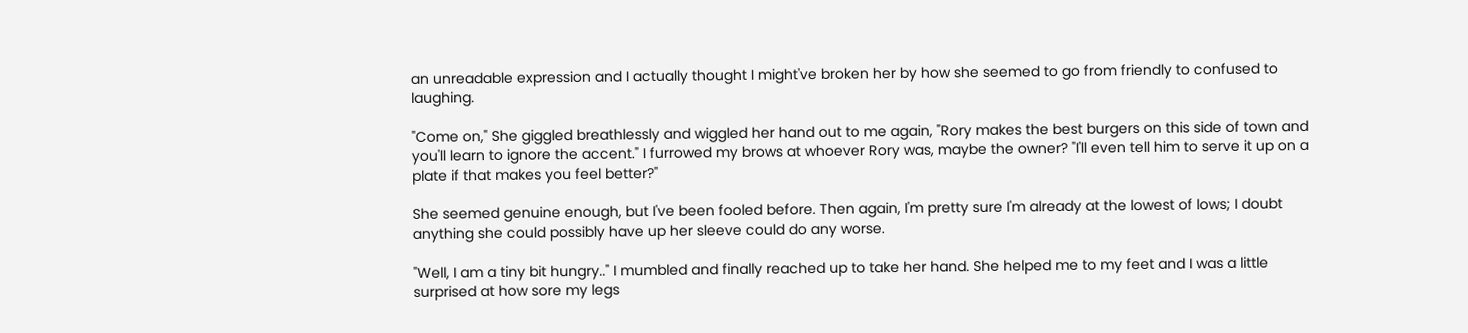an unreadable expression and I actually thought I might've broken her by how she seemed to go from friendly to confused to laughing.

"Come on," She giggled breathlessly and wiggled her hand out to me again, "Rory makes the best burgers on this side of town and you'll learn to ignore the accent." I furrowed my brows at whoever Rory was, maybe the owner? "I'll even tell him to serve it up on a plate if that makes you feel better?"

She seemed genuine enough, but I've been fooled before. Then again, I'm pretty sure I'm already at the lowest of lows; I doubt anything she could possibly have up her sleeve could do any worse.

"Well, I am a tiny bit hungry.." I mumbled and finally reached up to take her hand. She helped me to my feet and I was a little surprised at how sore my legs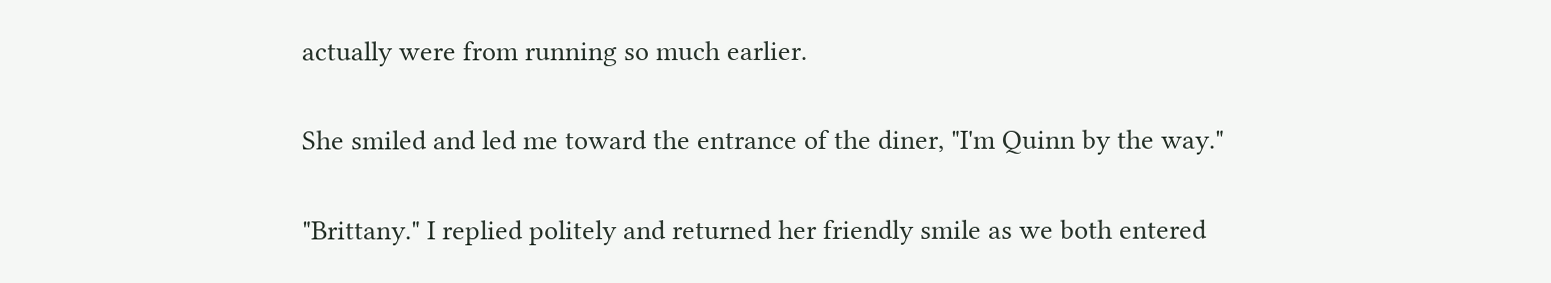actually were from running so much earlier.

She smiled and led me toward the entrance of the diner, "I'm Quinn by the way."

"Brittany." I replied politely and returned her friendly smile as we both entered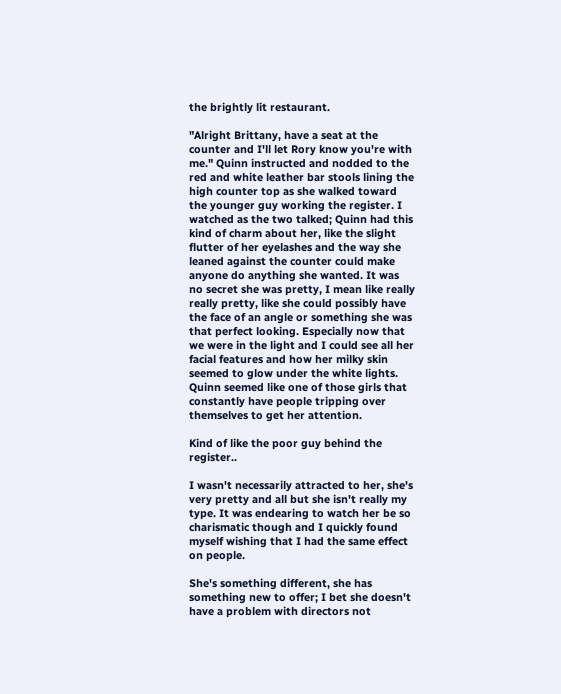the brightly lit restaurant.

"Alright Brittany, have a seat at the counter and I'll let Rory know you're with me." Quinn instructed and nodded to the red and white leather bar stools lining the high counter top as she walked toward the younger guy working the register. I watched as the two talked; Quinn had this kind of charm about her, like the slight flutter of her eyelashes and the way she leaned against the counter could make anyone do anything she wanted. It was no secret she was pretty, I mean like really really pretty, like she could possibly have the face of an angle or something she was that perfect looking. Especially now that we were in the light and I could see all her facial features and how her milky skin seemed to glow under the white lights. Quinn seemed like one of those girls that constantly have people tripping over themselves to get her attention.

Kind of like the poor guy behind the register..

I wasn't necessarily attracted to her, she's very pretty and all but she isn't really my type. It was endearing to watch her be so charismatic though and I quickly found myself wishing that I had the same effect on people.

She's something different, she has something new to offer; I bet she doesn't have a problem with directors not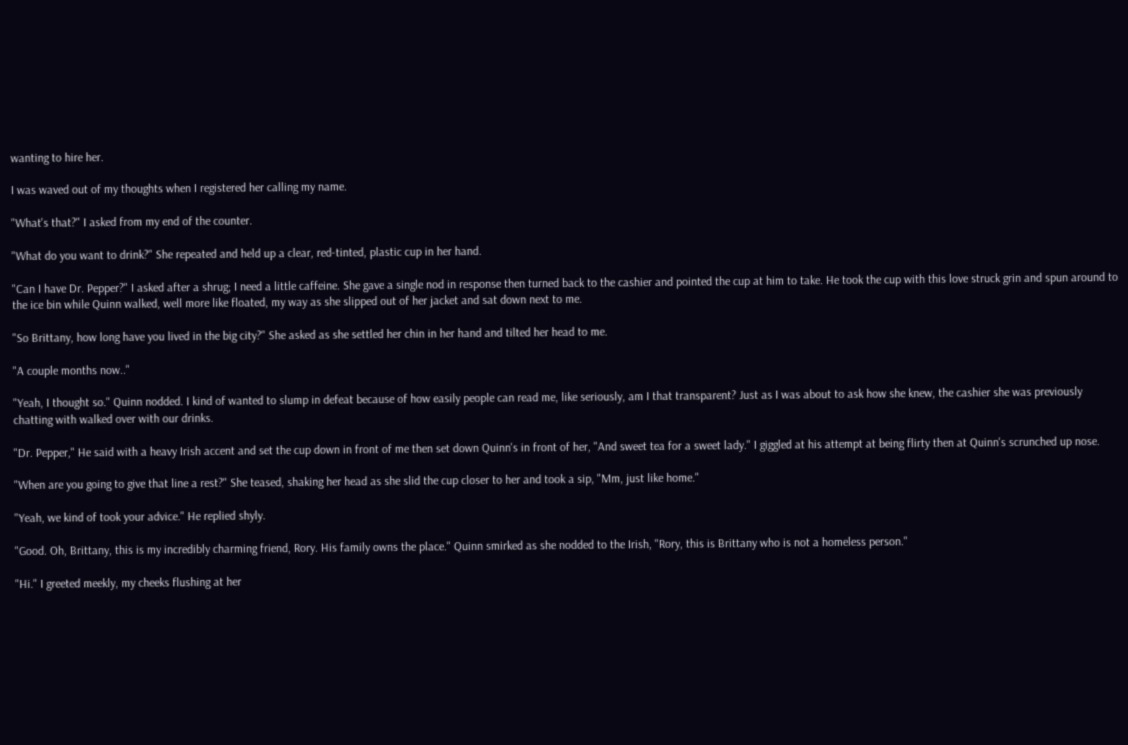wanting to hire her.

I was waved out of my thoughts when I registered her calling my name.

"What's that?" I asked from my end of the counter.

"What do you want to drink?" She repeated and held up a clear, red-tinted, plastic cup in her hand.

"Can I have Dr. Pepper?" I asked after a shrug; I need a little caffeine. She gave a single nod in response then turned back to the cashier and pointed the cup at him to take. He took the cup with this love struck grin and spun around to the ice bin while Quinn walked, well more like floated, my way as she slipped out of her jacket and sat down next to me.

"So Brittany, how long have you lived in the big city?" She asked as she settled her chin in her hand and tilted her head to me.

"A couple months now.."

"Yeah, I thought so." Quinn nodded. I kind of wanted to slump in defeat because of how easily people can read me, like seriously, am I that transparent? Just as I was about to ask how she knew, the cashier she was previously chatting with walked over with our drinks.

"Dr. Pepper," He said with a heavy Irish accent and set the cup down in front of me then set down Quinn's in front of her, "And sweet tea for a sweet lady." I giggled at his attempt at being flirty then at Quinn's scrunched up nose.

"When are you going to give that line a rest?" She teased, shaking her head as she slid the cup closer to her and took a sip, "Mm, just like home."

"Yeah, we kind of took your advice." He replied shyly.

"Good. Oh, Brittany, this is my incredibly charming friend, Rory. His family owns the place." Quinn smirked as she nodded to the Irish, "Rory, this is Brittany who is not a homeless person."

"Hi." I greeted meekly, my cheeks flushing at her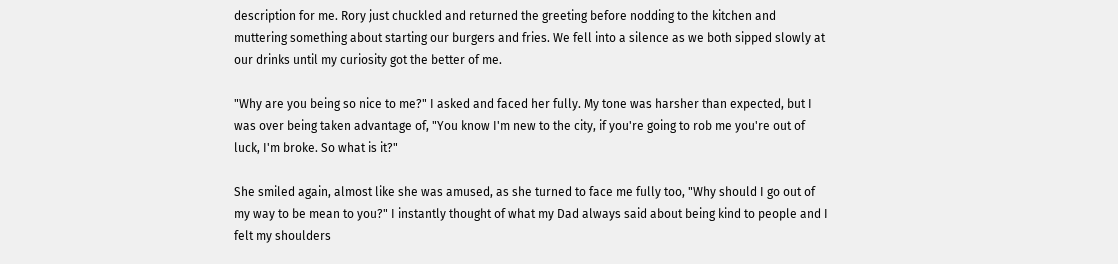description for me. Rory just chuckled and returned the greeting before nodding to the kitchen and muttering something about starting our burgers and fries. We fell into a silence as we both sipped slowly at our drinks until my curiosity got the better of me.

"Why are you being so nice to me?" I asked and faced her fully. My tone was harsher than expected, but I was over being taken advantage of, "You know I'm new to the city, if you're going to rob me you're out of luck, I'm broke. So what is it?"

She smiled again, almost like she was amused, as she turned to face me fully too, "Why should I go out of my way to be mean to you?" I instantly thought of what my Dad always said about being kind to people and I felt my shoulders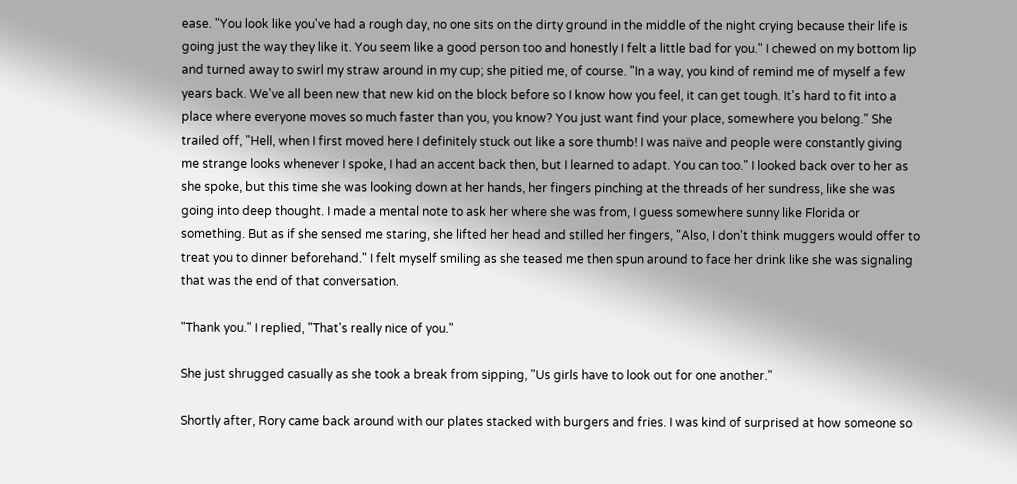ease. "You look like you've had a rough day, no one sits on the dirty ground in the middle of the night crying because their life is going just the way they like it. You seem like a good person too and honestly I felt a little bad for you." I chewed on my bottom lip and turned away to swirl my straw around in my cup; she pitied me, of course. "In a way, you kind of remind me of myself a few years back. We've all been new that new kid on the block before so I know how you feel, it can get tough. It's hard to fit into a place where everyone moves so much faster than you, you know? You just want find your place, somewhere you belong." She trailed off, "Hell, when I first moved here I definitely stuck out like a sore thumb! I was naïve and people were constantly giving me strange looks whenever I spoke, I had an accent back then, but I learned to adapt. You can too." I looked back over to her as she spoke, but this time she was looking down at her hands, her fingers pinching at the threads of her sundress, like she was going into deep thought. I made a mental note to ask her where she was from, I guess somewhere sunny like Florida or something. But as if she sensed me staring, she lifted her head and stilled her fingers, "Also, I don't think muggers would offer to treat you to dinner beforehand." I felt myself smiling as she teased me then spun around to face her drink like she was signaling that was the end of that conversation.

"Thank you." I replied, "That's really nice of you."

She just shrugged casually as she took a break from sipping, "Us girls have to look out for one another."

Shortly after, Rory came back around with our plates stacked with burgers and fries. I was kind of surprised at how someone so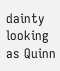dainty looking as Quinn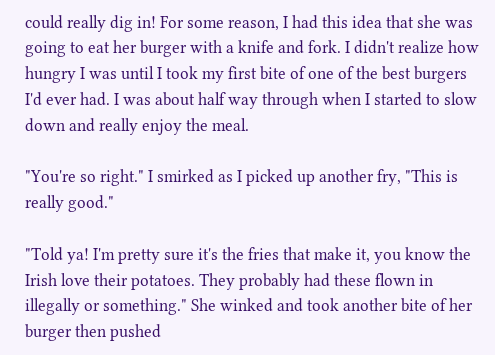could really dig in! For some reason, I had this idea that she was going to eat her burger with a knife and fork. I didn't realize how hungry I was until I took my first bite of one of the best burgers I'd ever had. I was about half way through when I started to slow down and really enjoy the meal.

"You're so right." I smirked as I picked up another fry, "This is really good."

"Told ya! I'm pretty sure it's the fries that make it, you know the Irish love their potatoes. They probably had these flown in illegally or something." She winked and took another bite of her burger then pushed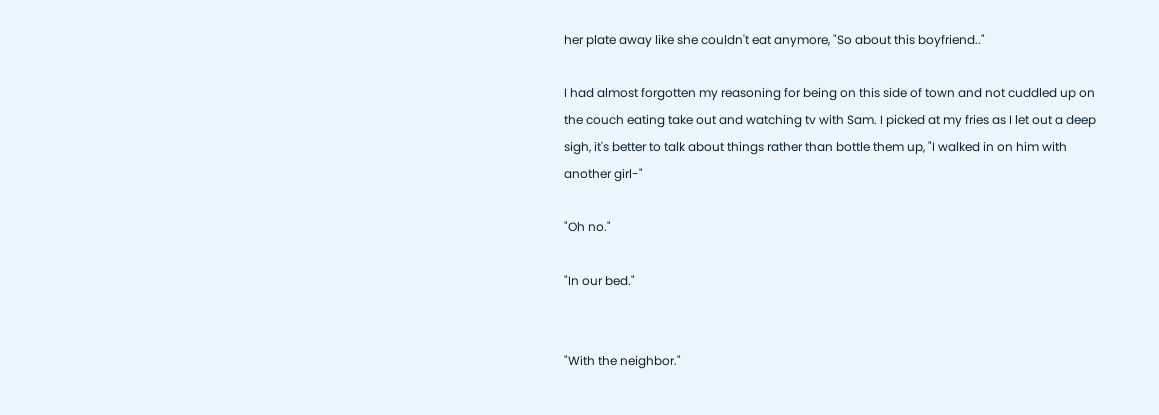her plate away like she couldn't eat anymore, "So about this boyfriend.."

I had almost forgotten my reasoning for being on this side of town and not cuddled up on the couch eating take out and watching tv with Sam. I picked at my fries as I let out a deep sigh, it's better to talk about things rather than bottle them up, "I walked in on him with another girl-"

"Oh no."

"In our bed."


"With the neighbor."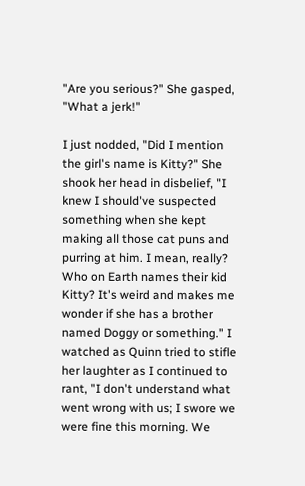"Are you serious?" She gasped, "What a jerk!"

I just nodded, "Did I mention the girl's name is Kitty?" She shook her head in disbelief, "I knew I should've suspected something when she kept making all those cat puns and purring at him. I mean, really? Who on Earth names their kid Kitty? It's weird and makes me wonder if she has a brother named Doggy or something." I watched as Quinn tried to stifle her laughter as I continued to rant, "I don't understand what went wrong with us; I swore we were fine this morning. We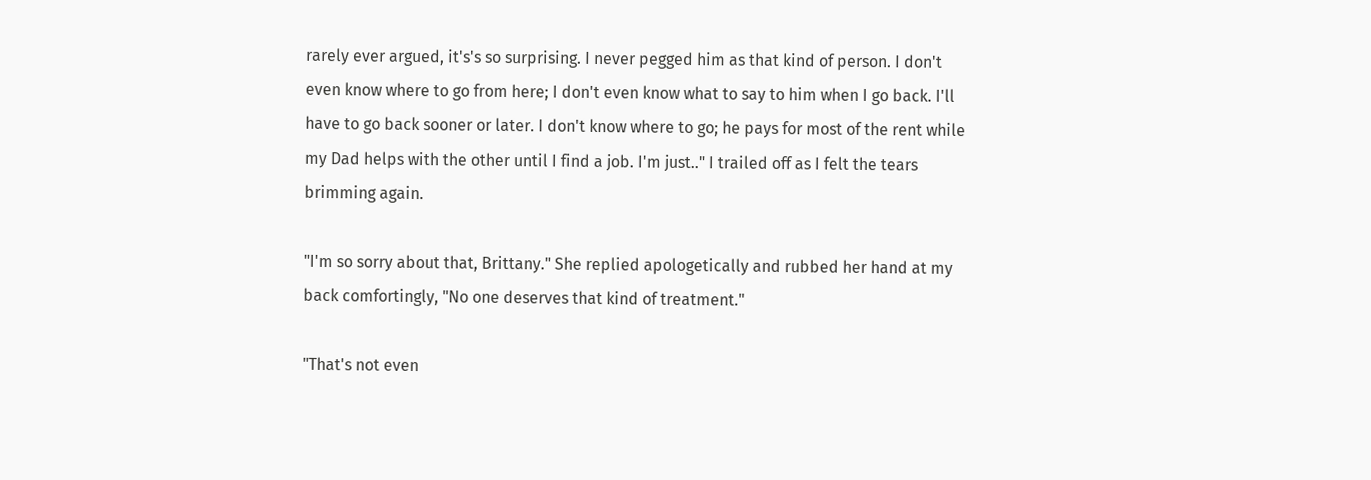rarely ever argued, it's's so surprising. I never pegged him as that kind of person. I don't even know where to go from here; I don't even know what to say to him when I go back. I'll have to go back sooner or later. I don't know where to go; he pays for most of the rent while my Dad helps with the other until I find a job. I'm just.." I trailed off as I felt the tears brimming again.

"I'm so sorry about that, Brittany." She replied apologetically and rubbed her hand at my back comfortingly, "No one deserves that kind of treatment."

"That's not even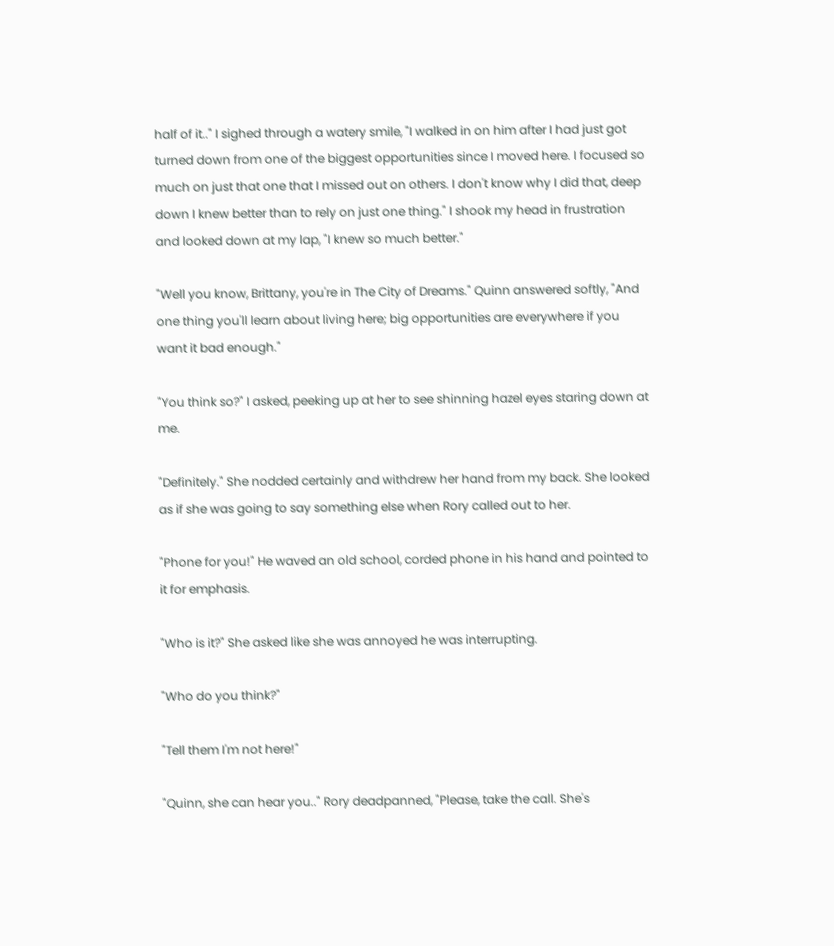half of it.." I sighed through a watery smile, "I walked in on him after I had just got turned down from one of the biggest opportunities since I moved here. I focused so much on just that one that I missed out on others. I don't know why I did that, deep down I knew better than to rely on just one thing." I shook my head in frustration and looked down at my lap, "I knew so much better."

"Well you know, Brittany, you're in The City of Dreams." Quinn answered softly, "And one thing you'll learn about living here; big opportunities are everywhere if you want it bad enough."

"You think so?" I asked, peeking up at her to see shinning hazel eyes staring down at me.

"Definitely." She nodded certainly and withdrew her hand from my back. She looked as if she was going to say something else when Rory called out to her.

"Phone for you!" He waved an old school, corded phone in his hand and pointed to it for emphasis.

"Who is it?" She asked like she was annoyed he was interrupting.

"Who do you think?"

"Tell them I'm not here!"

"Quinn, she can hear you.." Rory deadpanned, "Please, take the call. She's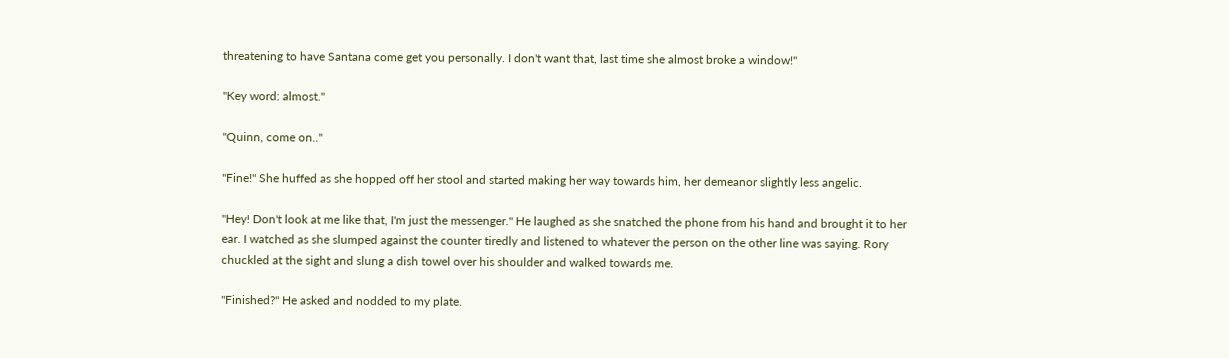threatening to have Santana come get you personally. I don't want that, last time she almost broke a window!"

"Key word: almost."

"Quinn, come on.."

"Fine!" She huffed as she hopped off her stool and started making her way towards him, her demeanor slightly less angelic.

"Hey! Don't look at me like that, I'm just the messenger." He laughed as she snatched the phone from his hand and brought it to her ear. I watched as she slumped against the counter tiredly and listened to whatever the person on the other line was saying. Rory chuckled at the sight and slung a dish towel over his shoulder and walked towards me.

"Finished?" He asked and nodded to my plate.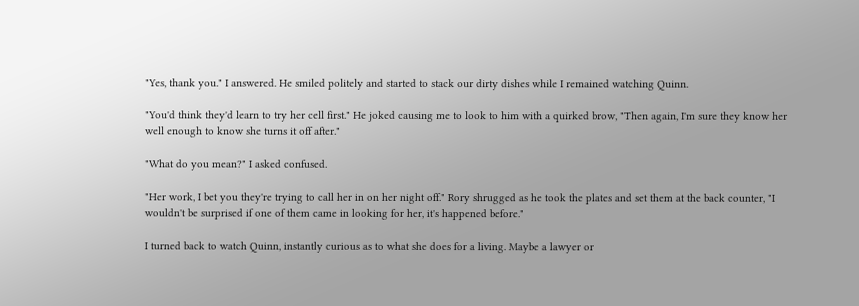"Yes, thank you." I answered. He smiled politely and started to stack our dirty dishes while I remained watching Quinn.

"You'd think they'd learn to try her cell first." He joked causing me to look to him with a quirked brow, "Then again, I'm sure they know her well enough to know she turns it off after."

"What do you mean?" I asked confused.

"Her work, I bet you they're trying to call her in on her night off." Rory shrugged as he took the plates and set them at the back counter, "I wouldn't be surprised if one of them came in looking for her, it's happened before."

I turned back to watch Quinn, instantly curious as to what she does for a living. Maybe a lawyer or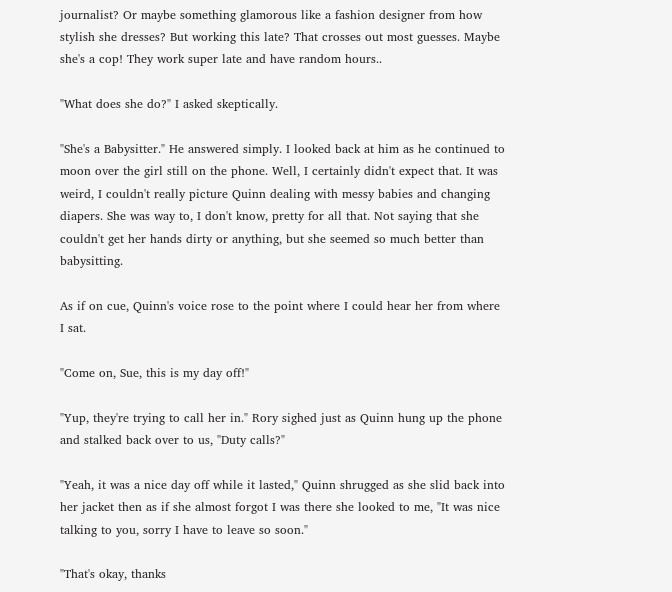journalist? Or maybe something glamorous like a fashion designer from how stylish she dresses? But working this late? That crosses out most guesses. Maybe she's a cop! They work super late and have random hours..

"What does she do?" I asked skeptically.

"She's a Babysitter." He answered simply. I looked back at him as he continued to moon over the girl still on the phone. Well, I certainly didn't expect that. It was weird, I couldn't really picture Quinn dealing with messy babies and changing diapers. She was way to, I don't know, pretty for all that. Not saying that she couldn't get her hands dirty or anything, but she seemed so much better than babysitting.

As if on cue, Quinn's voice rose to the point where I could hear her from where I sat.

"Come on, Sue, this is my day off!"

"Yup, they're trying to call her in." Rory sighed just as Quinn hung up the phone and stalked back over to us, "Duty calls?"

"Yeah, it was a nice day off while it lasted," Quinn shrugged as she slid back into her jacket then as if she almost forgot I was there she looked to me, "It was nice talking to you, sorry I have to leave so soon."

"That's okay, thanks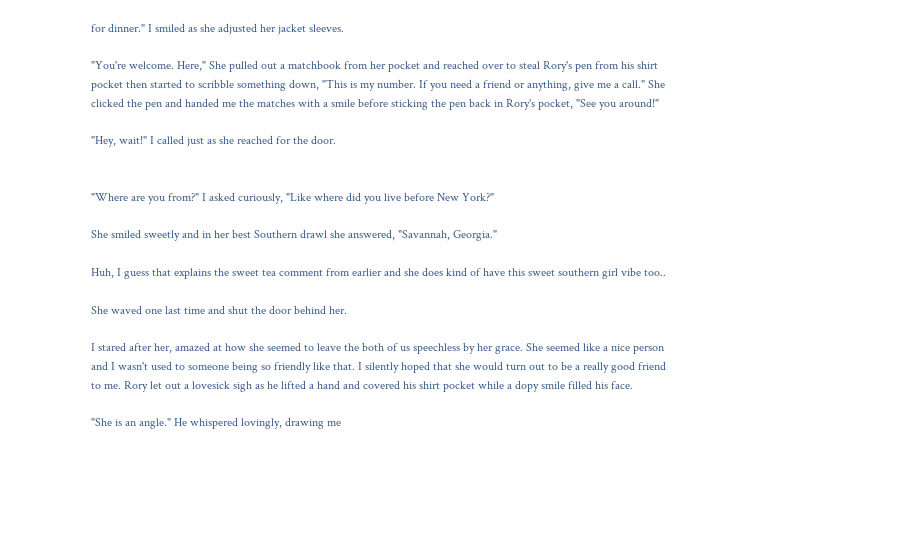for dinner." I smiled as she adjusted her jacket sleeves.

"You're welcome. Here," She pulled out a matchbook from her pocket and reached over to steal Rory's pen from his shirt pocket then started to scribble something down, "This is my number. If you need a friend or anything, give me a call." She clicked the pen and handed me the matches with a smile before sticking the pen back in Rory's pocket, "See you around!"

"Hey, wait!" I called just as she reached for the door.


"Where are you from?" I asked curiously, "Like where did you live before New York?"

She smiled sweetly and in her best Southern drawl she answered, "Savannah, Georgia."

Huh, I guess that explains the sweet tea comment from earlier and she does kind of have this sweet southern girl vibe too..

She waved one last time and shut the door behind her.

I stared after her, amazed at how she seemed to leave the both of us speechless by her grace. She seemed like a nice person and I wasn't used to someone being so friendly like that. I silently hoped that she would turn out to be a really good friend to me. Rory let out a lovesick sigh as he lifted a hand and covered his shirt pocket while a dopy smile filled his face.

"She is an angle." He whispered lovingly, drawing me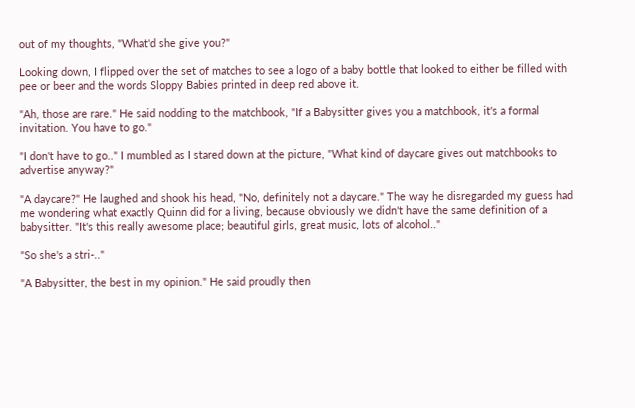out of my thoughts, "What'd she give you?"

Looking down, I flipped over the set of matches to see a logo of a baby bottle that looked to either be filled with pee or beer and the words Sloppy Babies printed in deep red above it.

"Ah, those are rare." He said nodding to the matchbook, "If a Babysitter gives you a matchbook, it's a formal invitation. You have to go."

"I don't have to go.." I mumbled as I stared down at the picture, "What kind of daycare gives out matchbooks to advertise anyway?"

"A daycare?" He laughed and shook his head, "No, definitely not a daycare." The way he disregarded my guess had me wondering what exactly Quinn did for a living, because obviously we didn't have the same definition of a babysitter. "It's this really awesome place; beautiful girls, great music, lots of alcohol.."

"So she's a stri-.."

"A Babysitter, the best in my opinion." He said proudly then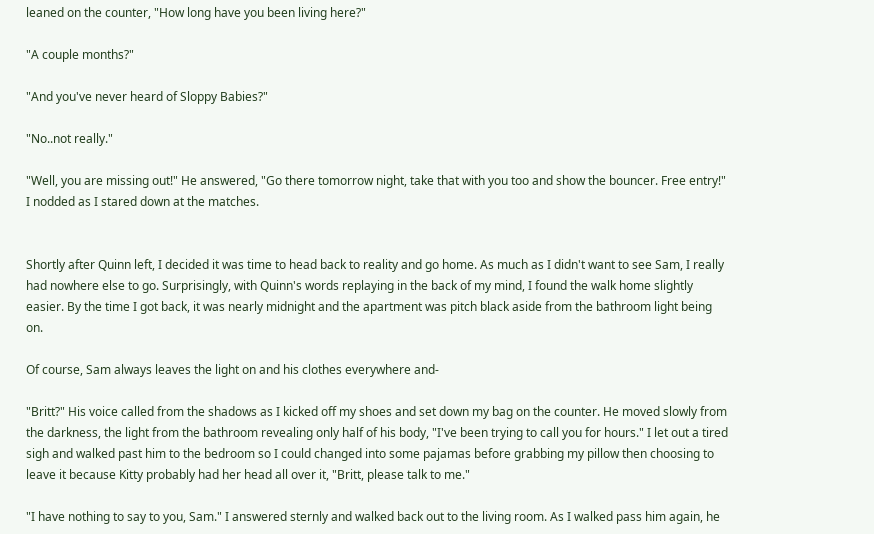leaned on the counter, "How long have you been living here?"

"A couple months?"

"And you've never heard of Sloppy Babies?"

"No..not really."

"Well, you are missing out!" He answered, "Go there tomorrow night, take that with you too and show the bouncer. Free entry!" I nodded as I stared down at the matches.


Shortly after Quinn left, I decided it was time to head back to reality and go home. As much as I didn't want to see Sam, I really had nowhere else to go. Surprisingly, with Quinn's words replaying in the back of my mind, I found the walk home slightly easier. By the time I got back, it was nearly midnight and the apartment was pitch black aside from the bathroom light being on.

Of course, Sam always leaves the light on and his clothes everywhere and-

"Britt?" His voice called from the shadows as I kicked off my shoes and set down my bag on the counter. He moved slowly from the darkness, the light from the bathroom revealing only half of his body, "I've been trying to call you for hours." I let out a tired sigh and walked past him to the bedroom so I could changed into some pajamas before grabbing my pillow then choosing to leave it because Kitty probably had her head all over it, "Britt, please talk to me."

"I have nothing to say to you, Sam." I answered sternly and walked back out to the living room. As I walked pass him again, he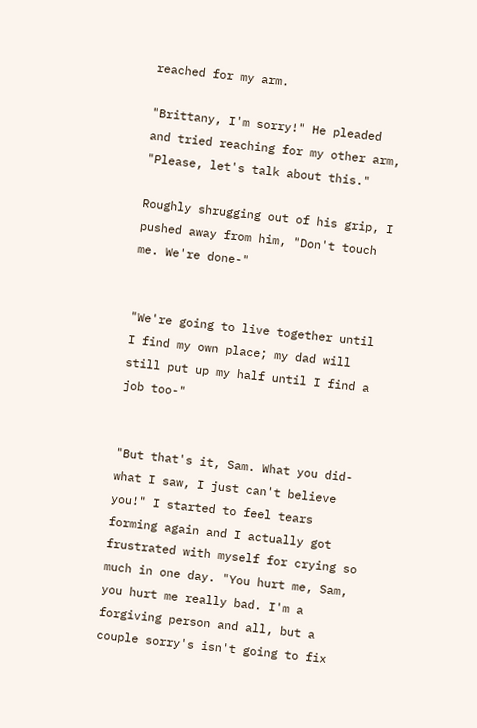reached for my arm.

"Brittany, I'm sorry!" He pleaded and tried reaching for my other arm, "Please, let's talk about this."

Roughly shrugging out of his grip, I pushed away from him, "Don't touch me. We're done-"


"We're going to live together until I find my own place; my dad will still put up my half until I find a job too-"


"But that's it, Sam. What you did-what I saw, I just can't believe you!" I started to feel tears forming again and I actually got frustrated with myself for crying so much in one day. "You hurt me, Sam, you hurt me really bad. I'm a forgiving person and all, but a couple sorry's isn't going to fix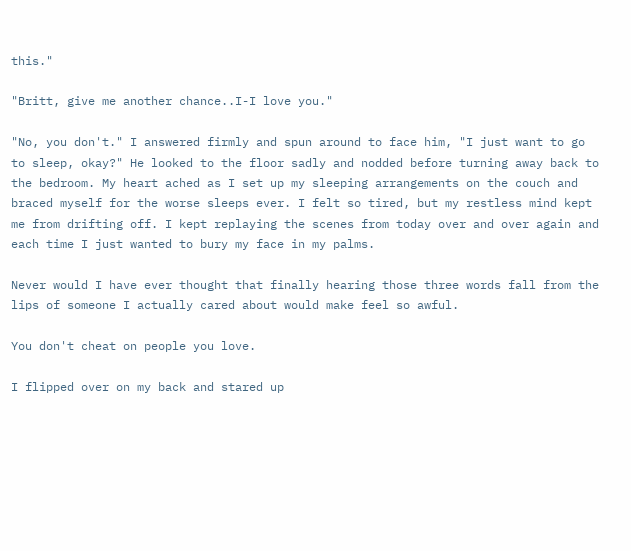this."

"Britt, give me another chance..I-I love you."

"No, you don't." I answered firmly and spun around to face him, "I just want to go to sleep, okay?" He looked to the floor sadly and nodded before turning away back to the bedroom. My heart ached as I set up my sleeping arrangements on the couch and braced myself for the worse sleeps ever. I felt so tired, but my restless mind kept me from drifting off. I kept replaying the scenes from today over and over again and each time I just wanted to bury my face in my palms.

Never would I have ever thought that finally hearing those three words fall from the lips of someone I actually cared about would make feel so awful.

You don't cheat on people you love.

I flipped over on my back and stared up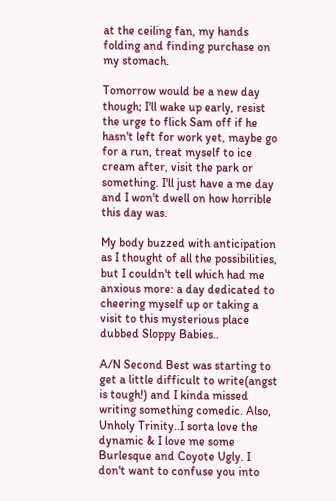at the ceiling fan, my hands folding and finding purchase on my stomach.

Tomorrow would be a new day though; I'll wake up early, resist the urge to flick Sam off if he hasn't left for work yet, maybe go for a run, treat myself to ice cream after, visit the park or something. I'll just have a me day and I won't dwell on how horrible this day was.

My body buzzed with anticipation as I thought of all the possibilities, but I couldn't tell which had me anxious more: a day dedicated to cheering myself up or taking a visit to this mysterious place dubbed Sloppy Babies..

A/N Second Best was starting to get a little difficult to write(angst is tough!) and I kinda missed writing something comedic. Also, Unholy Trinity..I sorta love the dynamic & I love me some Burlesque and Coyote Ugly. I don't want to confuse you into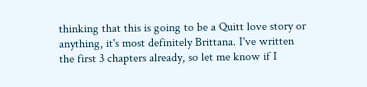thinking that this is going to be a Quitt love story or anything, it's most definitely Brittana. I've written the first 3 chapters already, so let me know if I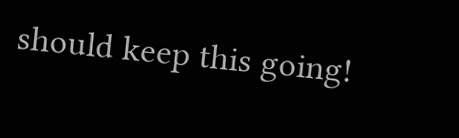should keep this going!